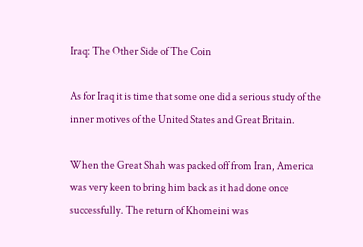Iraq: The Other Side of The Coin

As for Iraq it is time that some one did a serious study of the inner motives of the United States and Great Britain.

When the Great Shah was packed off from Iran, America was very keen to bring him back as it had done once successfully. The return of Khomeini was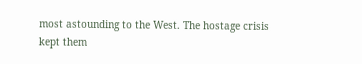most astounding to the West. The hostage crisis kept them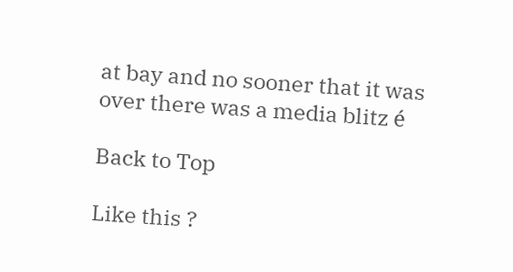at bay and no sooner that it was over there was a media blitz é

Back to Top

Like this ?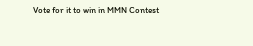Vote for it to win in MMN Contest